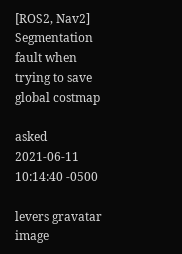[ROS2, Nav2] Segmentation fault when trying to save global costmap

asked 2021-06-11 10:14:40 -0500

levers gravatar image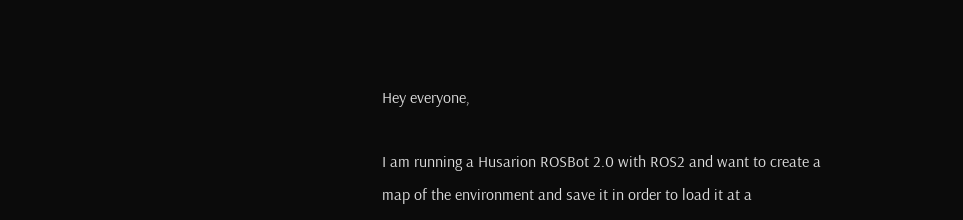Hey everyone,

I am running a Husarion ROSBot 2.0 with ROS2 and want to create a map of the environment and save it in order to load it at a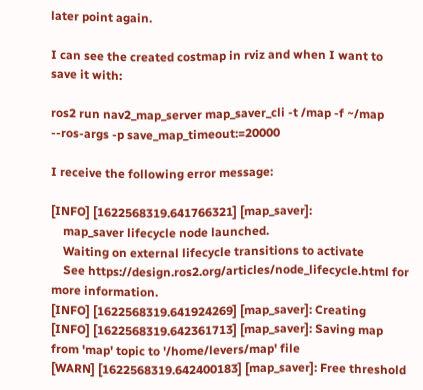later point again.

I can see the created costmap in rviz and when I want to save it with:

ros2 run nav2_map_server map_saver_cli -t /map -f ~/map --ros-args -p save_map_timeout:=20000

I receive the following error message:

[INFO] [1622568319.641766321] [map_saver]:
    map_saver lifecycle node launched.
    Waiting on external lifecycle transitions to activate
    See https://design.ros2.org/articles/node_lifecycle.html for more information.
[INFO] [1622568319.641924269] [map_saver]: Creating
[INFO] [1622568319.642361713] [map_saver]: Saving map from 'map' topic to '/home/levers/map' file
[WARN] [1622568319.642400183] [map_saver]: Free threshold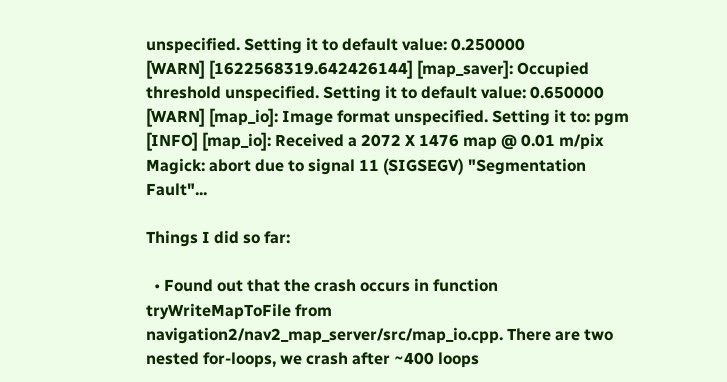unspecified. Setting it to default value: 0.250000
[WARN] [1622568319.642426144] [map_saver]: Occupied threshold unspecified. Setting it to default value: 0.650000
[WARN] [map_io]: Image format unspecified. Setting it to: pgm
[INFO] [map_io]: Received a 2072 X 1476 map @ 0.01 m/pix
Magick: abort due to signal 11 (SIGSEGV) "Segmentation Fault"...

Things I did so far:

  • Found out that the crash occurs in function tryWriteMapToFile from navigation2/nav2_map_server/src/map_io.cpp. There are two nested for-loops, we crash after ~400 loops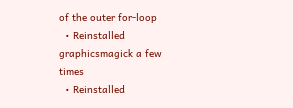of the outer for-loop
  • Reinstalled graphicsmagick a few times
  • Reinstalled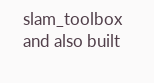slam_toolbox and also built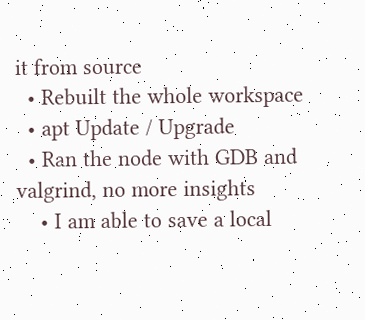it from source
  • Rebuilt the whole workspace
  • apt Update / Upgrade
  • Ran the node with GDB and valgrind, no more insights
    • I am able to save a local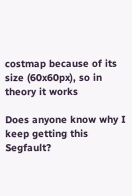costmap because of its size (60x60px), so in theory it works

Does anyone know why I keep getting this Segfault?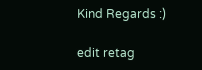Kind Regards :)

edit retag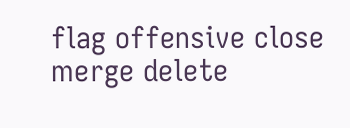flag offensive close merge delete